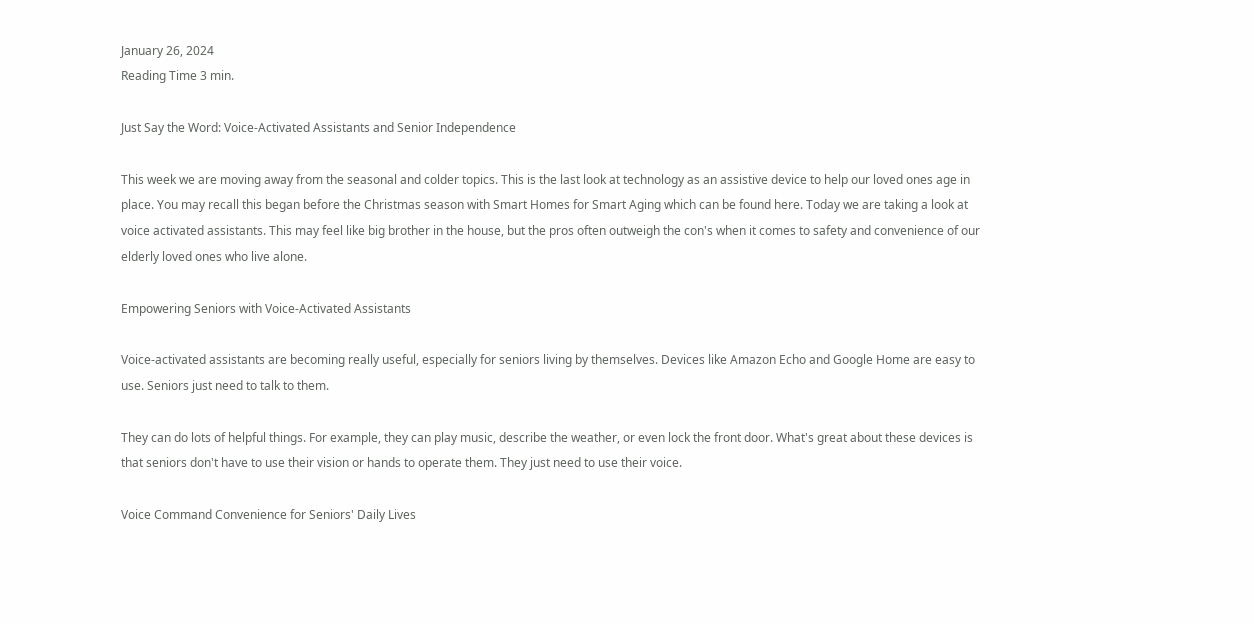January 26, 2024
Reading Time 3 min.

Just Say the Word: Voice-Activated Assistants and Senior Independence

This week we are moving away from the seasonal and colder topics. This is the last look at technology as an assistive device to help our loved ones age in place. You may recall this began before the Christmas season with Smart Homes for Smart Aging which can be found here. Today we are taking a look at voice activated assistants. This may feel like big brother in the house, but the pros often outweigh the con's when it comes to safety and convenience of our elderly loved ones who live alone.

Empowering Seniors with Voice-Activated Assistants

Voice-activated assistants are becoming really useful, especially for seniors living by themselves. Devices like Amazon Echo and Google Home are easy to use. Seniors just need to talk to them.

They can do lots of helpful things. For example, they can play music, describe the weather, or even lock the front door. What's great about these devices is that seniors don't have to use their vision or hands to operate them. They just need to use their voice.

Voice Command Convenience for Seniors' Daily Lives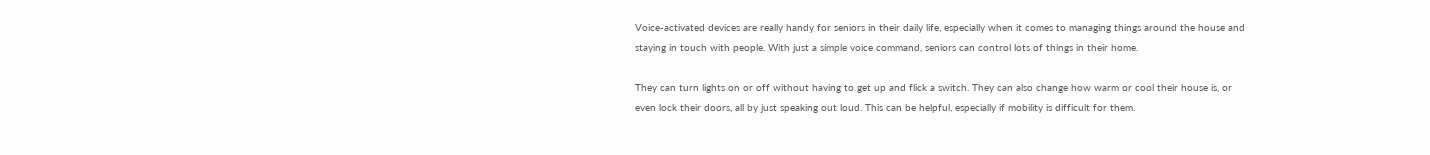Voice-activated devices are really handy for seniors in their daily life, especially when it comes to managing things around the house and staying in touch with people. With just a simple voice command, seniors can control lots of things in their home.

They can turn lights on or off without having to get up and flick a switch. They can also change how warm or cool their house is, or even lock their doors, all by just speaking out loud. This can be helpful, especially if mobility is difficult for them.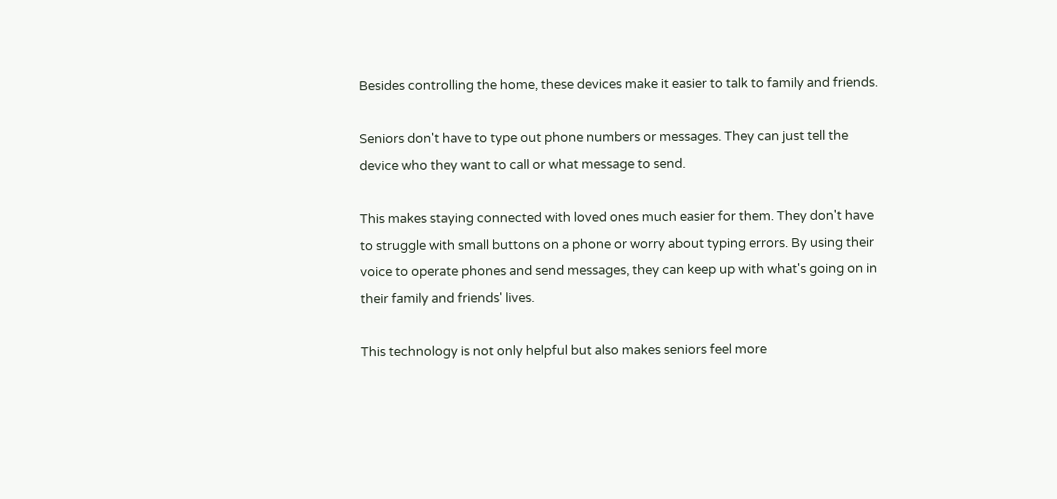Besides controlling the home, these devices make it easier to talk to family and friends.

Seniors don't have to type out phone numbers or messages. They can just tell the device who they want to call or what message to send.

This makes staying connected with loved ones much easier for them. They don't have to struggle with small buttons on a phone or worry about typing errors. By using their voice to operate phones and send messages, they can keep up with what's going on in their family and friends' lives.

This technology is not only helpful but also makes seniors feel more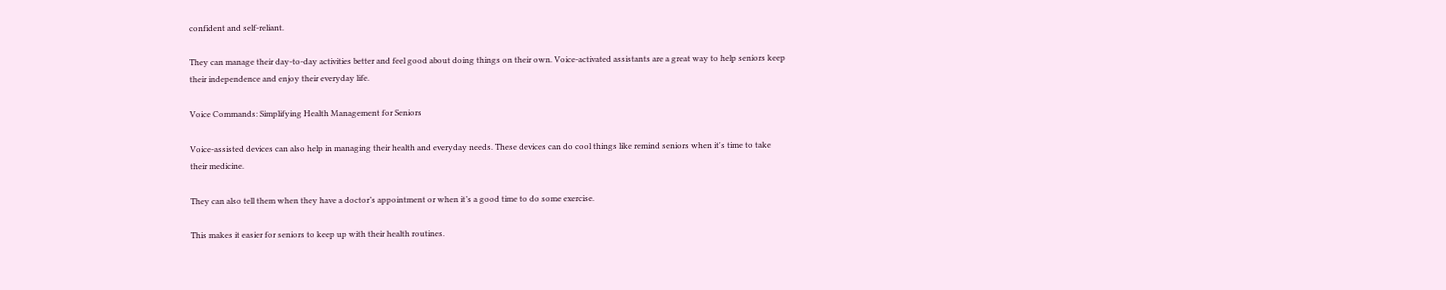confident and self-reliant.

They can manage their day-to-day activities better and feel good about doing things on their own. Voice-activated assistants are a great way to help seniors keep their independence and enjoy their everyday life.

Voice Commands: Simplifying Health Management for Seniors

Voice-assisted devices can also help in managing their health and everyday needs. These devices can do cool things like remind seniors when it's time to take their medicine.

They can also tell them when they have a doctor’s appointment or when it’s a good time to do some exercise.

This makes it easier for seniors to keep up with their health routines.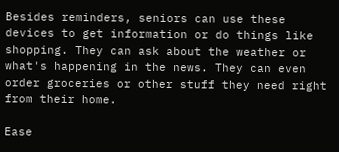Besides reminders, seniors can use these devices to get information or do things like shopping. They can ask about the weather or what's happening in the news. They can even order groceries or other stuff they need right from their home.

Ease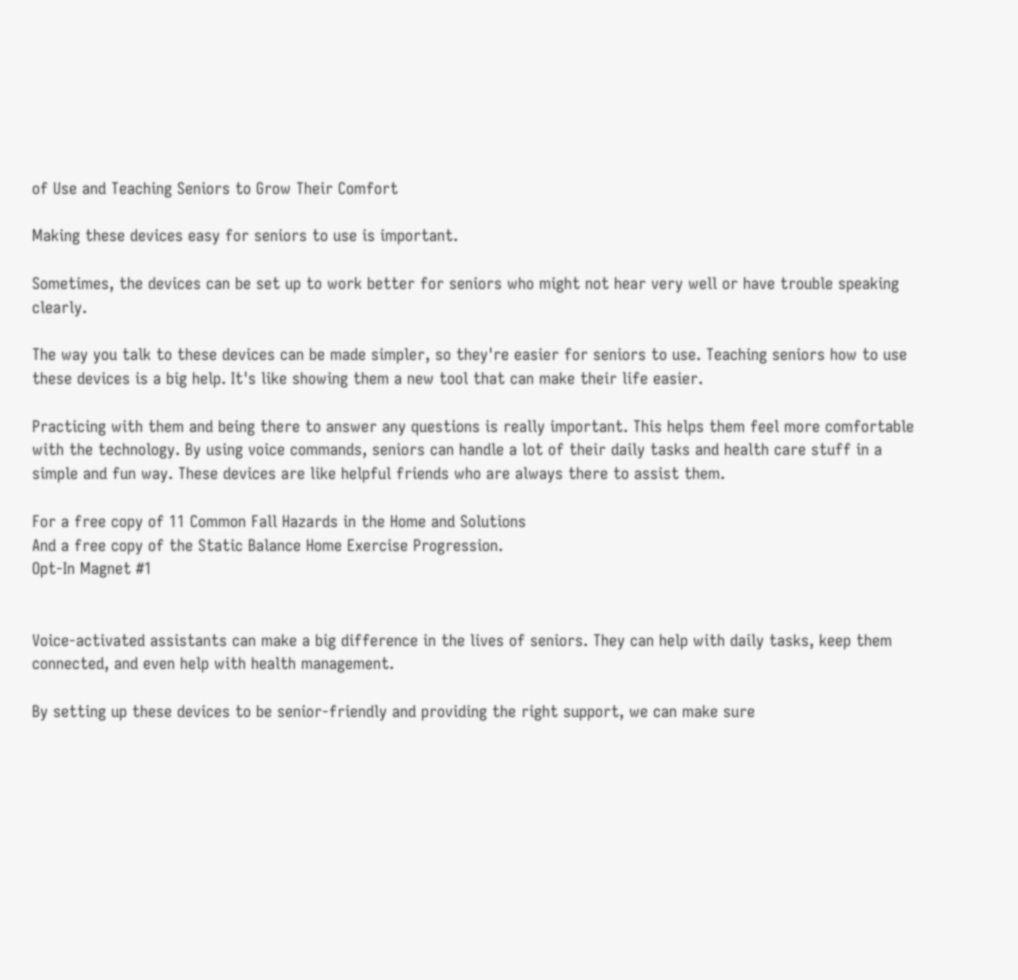of Use and Teaching Seniors to Grow Their Comfort

Making these devices easy for seniors to use is important.

Sometimes, the devices can be set up to work better for seniors who might not hear very well or have trouble speaking clearly.

The way you talk to these devices can be made simpler, so they're easier for seniors to use. Teaching seniors how to use these devices is a big help. It's like showing them a new tool that can make their life easier.

Practicing with them and being there to answer any questions is really important. This helps them feel more comfortable with the technology. By using voice commands, seniors can handle a lot of their daily tasks and health care stuff in a simple and fun way. These devices are like helpful friends who are always there to assist them.

For a free copy of 11 Common Fall Hazards in the Home and Solutions
And a free copy of the Static Balance Home Exercise Progression.
Opt-In Magnet #1


Voice-activated assistants can make a big difference in the lives of seniors. They can help with daily tasks, keep them connected, and even help with health management.

By setting up these devices to be senior-friendly and providing the right support, we can make sure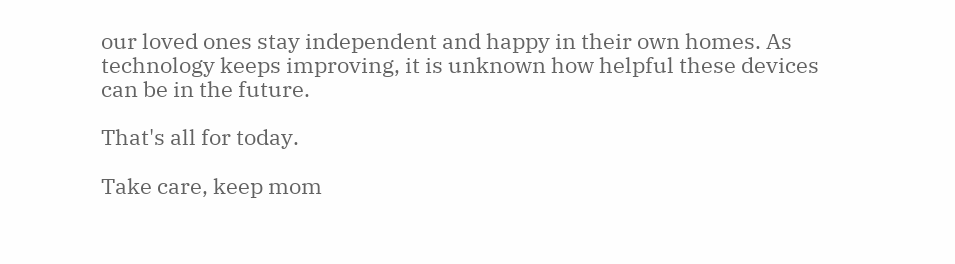our loved ones stay independent and happy in their own homes. As technology keeps improving, it is unknown how helpful these devices can be in the future.

That's all for today.

Take care, keep mom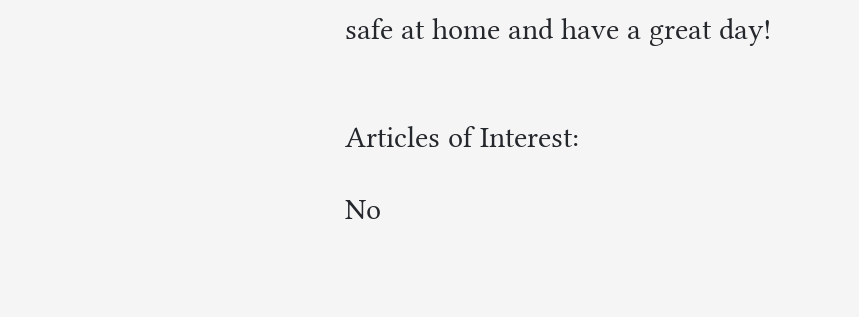safe at home and have a great day!


Articles of Interest:

No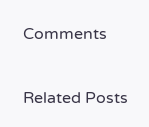Comments

Related Posts